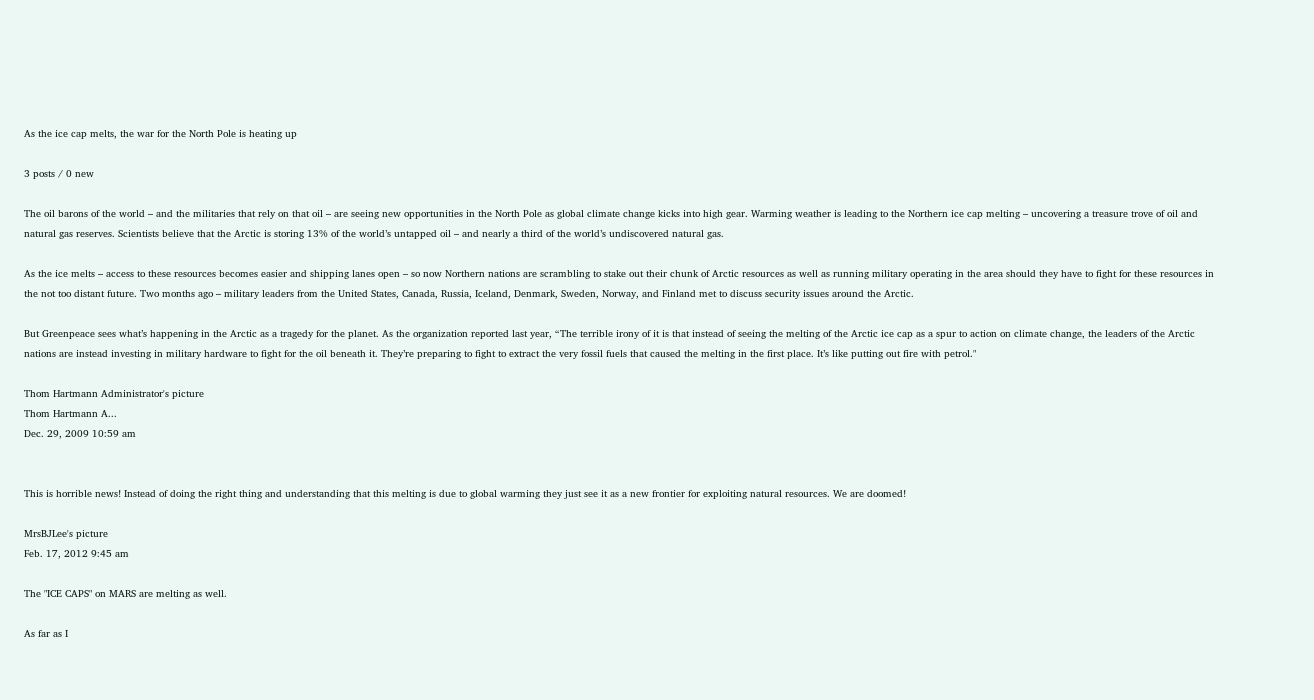As the ice cap melts, the war for the North Pole is heating up

3 posts / 0 new

The oil barons of the world – and the militaries that rely on that oil – are seeing new opportunities in the North Pole as global climate change kicks into high gear. Warming weather is leading to the Northern ice cap melting – uncovering a treasure trove of oil and natural gas reserves. Scientists believe that the Arctic is storing 13% of the world’s untapped oil – and nearly a third of the world’s undiscovered natural gas.

As the ice melts – access to these resources becomes easier and shipping lanes open – so now Northern nations are scrambling to stake out their chunk of Arctic resources as well as running military operating in the area should they have to fight for these resources in the not too distant future. Two months ago – military leaders from the United States, Canada, Russia, Iceland, Denmark, Sweden, Norway, and Finland met to discuss security issues around the Arctic.

But Greenpeace sees what’s happening in the Arctic as a tragedy for the planet. As the organization reported last year, “The terrible irony of it is that instead of seeing the melting of the Arctic ice cap as a spur to action on climate change, the leaders of the Arctic nations are instead investing in military hardware to fight for the oil beneath it. They’re preparing to fight to extract the very fossil fuels that caused the melting in the first place. It’s like putting out fire with petrol."

Thom Hartmann Administrator's picture
Thom Hartmann A...
Dec. 29, 2009 10:59 am


This is horrible news! Instead of doing the right thing and understanding that this melting is due to global warming they just see it as a new frontier for exploiting natural resources. We are doomed!

MrsBJLee's picture
Feb. 17, 2012 9:45 am

The "ICE CAPS" on MARS are melting as well.

As far as I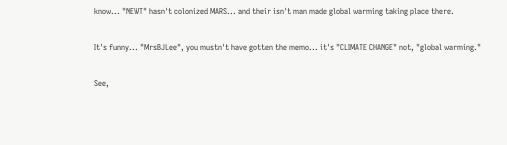know... "NEWT" hasn't colonized MARS... and their isn't man made global warming taking place there.

It's funny... "MrsBJLee", you mustn't have gotten the memo... it's "CLIMATE CHANGE" not, "global warming."

See,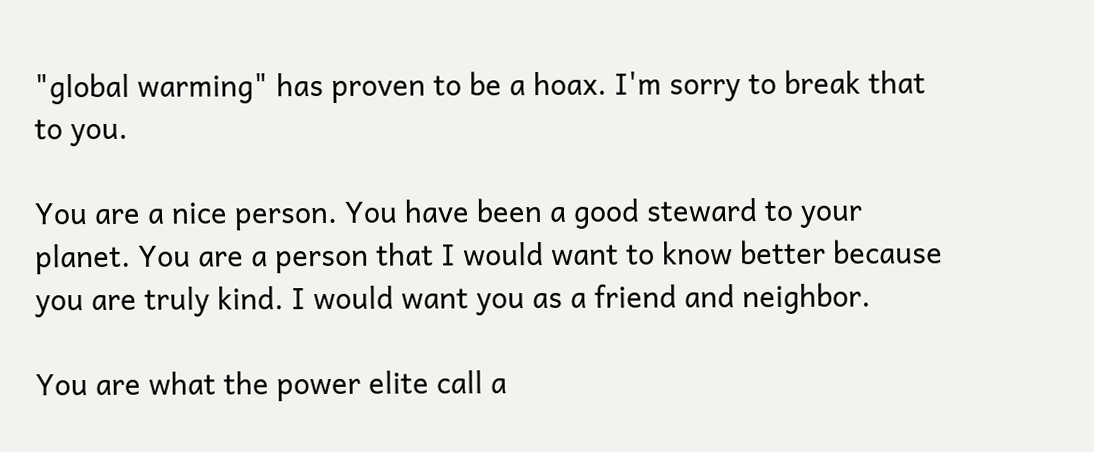"global warming" has proven to be a hoax. I'm sorry to break that to you.

You are a nice person. You have been a good steward to your planet. You are a person that I would want to know better because you are truly kind. I would want you as a friend and neighbor.

You are what the power elite call a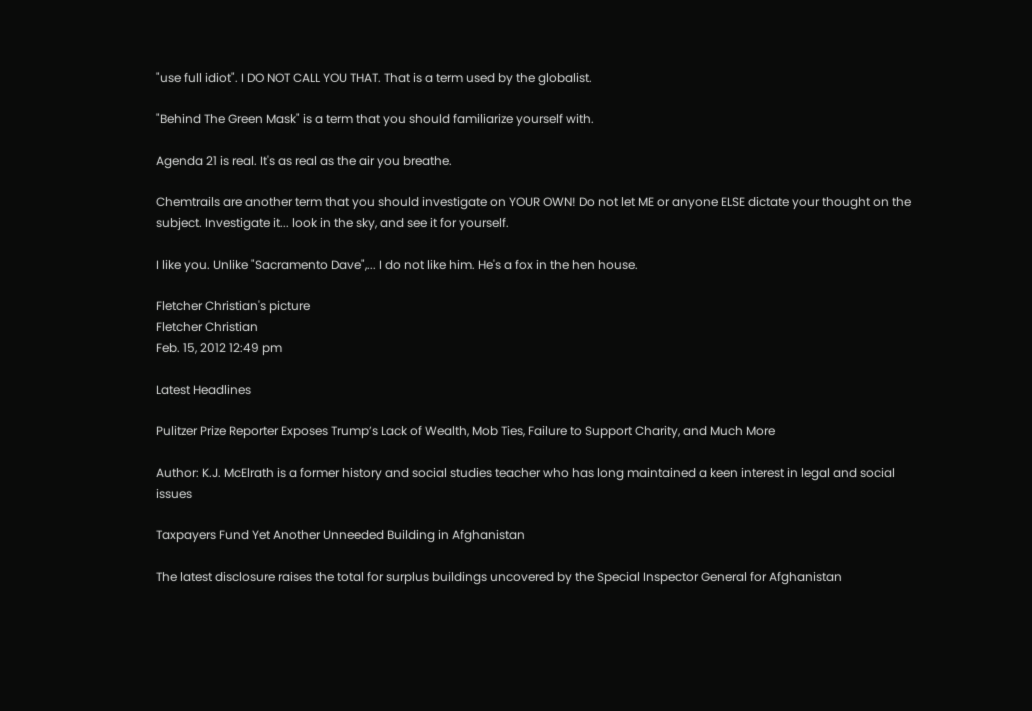"use full idiot". I DO NOT CALL YOU THAT. That is a term used by the globalist.

"Behind The Green Mask" is a term that you should familiarize yourself with.

Agenda 21 is real. It's as real as the air you breathe.

Chemtrails are another term that you should investigate on YOUR OWN! Do not let ME or anyone ELSE dictate your thought on the subject. Investigate it... look in the sky, and see it for yourself.

I like you. Unlike "Sacramento Dave",... I do not like him. He's a fox in the hen house.

Fletcher Christian's picture
Fletcher Christian
Feb. 15, 2012 12:49 pm

Latest Headlines

Pulitzer Prize Reporter Exposes Trump’s Lack of Wealth, Mob Ties, Failure to Support Charity, and Much More

Author: K.J. McElrath is a former history and social studies teacher who has long maintained a keen interest in legal and social issues

Taxpayers Fund Yet Another Unneeded Building in Afghanistan

The latest disclosure raises the total for surplus buildings uncovered by the Special Inspector General for Afghanistan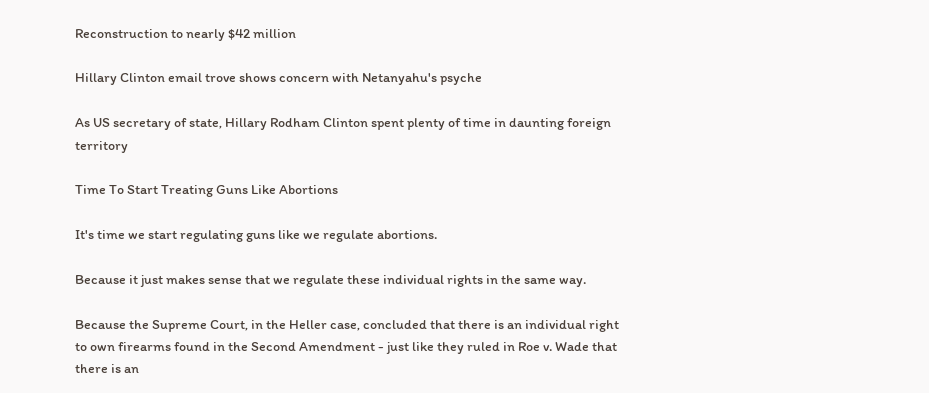Reconstruction to nearly $42 million

Hillary Clinton email trove shows concern with Netanyahu's psyche

As US secretary of state, Hillary Rodham Clinton spent plenty of time in daunting foreign territory

Time To Start Treating Guns Like Abortions

It's time we start regulating guns like we regulate abortions.

Because it just makes sense that we regulate these individual rights in the same way.

Because the Supreme Court, in the Heller case, concluded that there is an individual right to own firearms found in the Second Amendment - just like they ruled in Roe v. Wade that there is an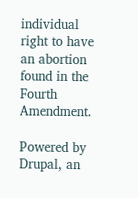individual right to have an abortion found in the Fourth Amendment.

Powered by Drupal, an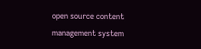open source content management system